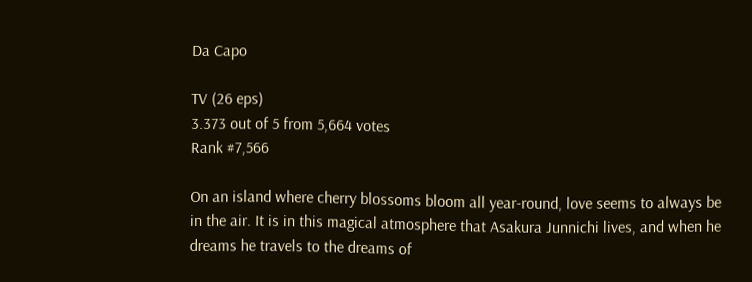Da Capo

TV (26 eps)
3.373 out of 5 from 5,664 votes
Rank #7,566

On an island where cherry blossoms bloom all year-round, love seems to always be in the air. It is in this magical atmosphere that Asakura Junnichi lives, and when he dreams he travels to the dreams of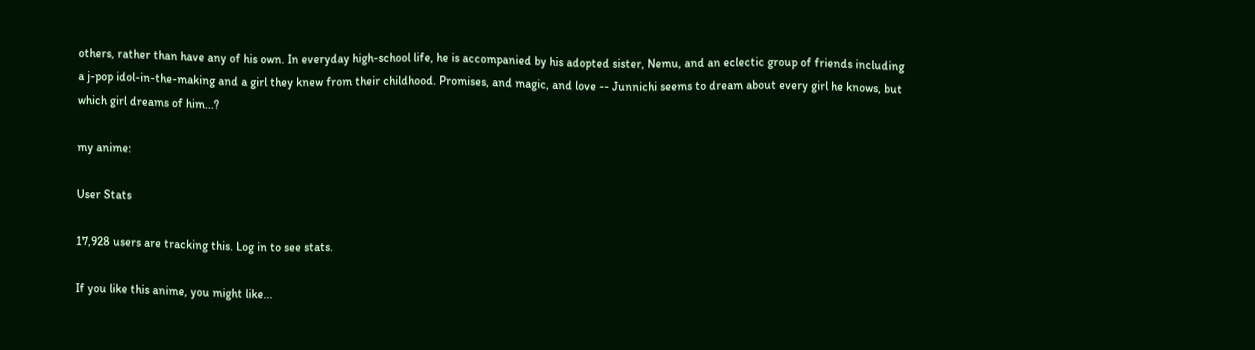others, rather than have any of his own. In everyday high-school life, he is accompanied by his adopted sister, Nemu, and an eclectic group of friends including a j-pop idol-in-the-making and a girl they knew from their childhood. Promises, and magic, and love -- Junnichi seems to dream about every girl he knows, but which girl dreams of him...?

my anime:

User Stats

17,928 users are tracking this. Log in to see stats.

If you like this anime, you might like...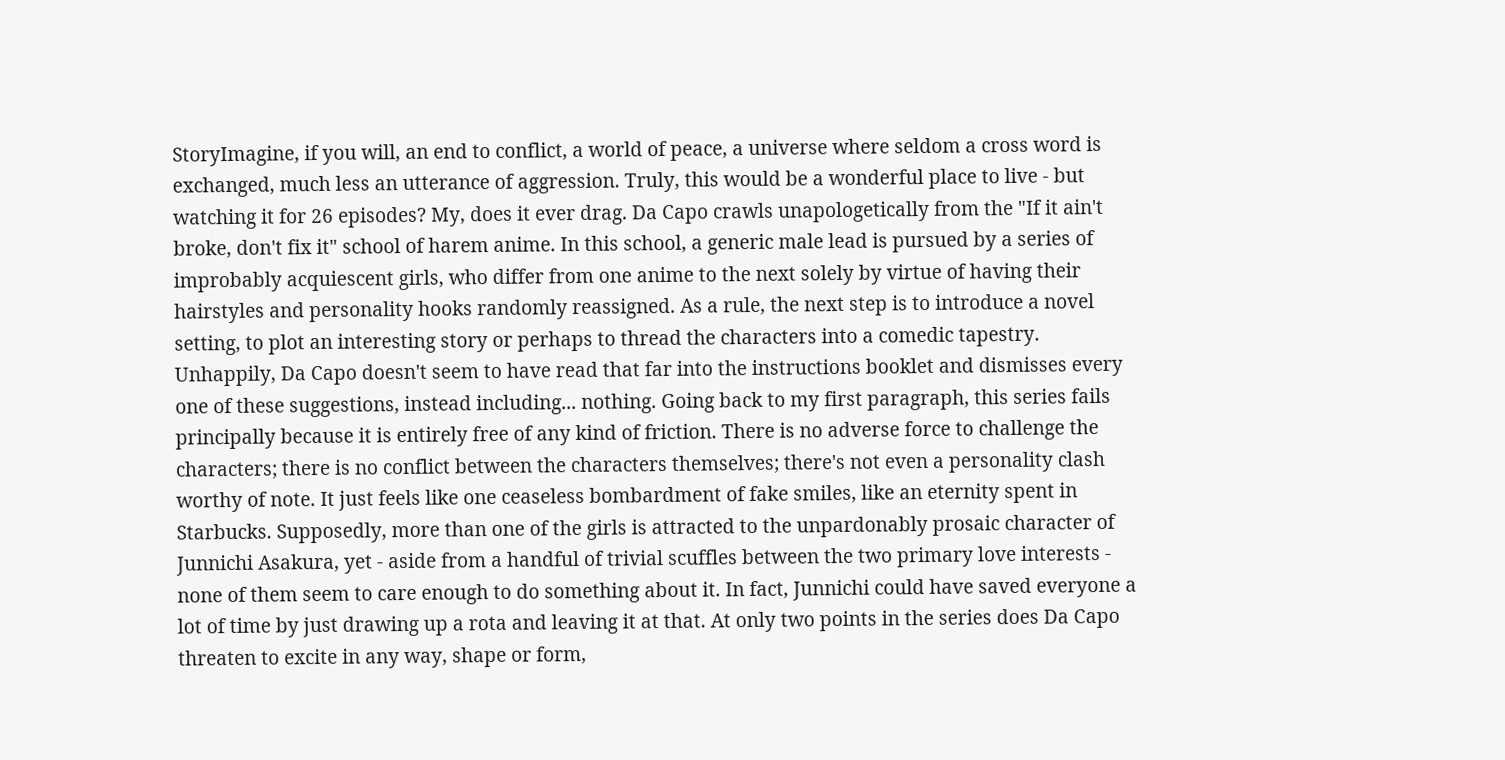StoryImagine, if you will, an end to conflict, a world of peace, a universe where seldom a cross word is exchanged, much less an utterance of aggression. Truly, this would be a wonderful place to live - but watching it for 26 episodes? My, does it ever drag. Da Capo crawls unapologetically from the "If it ain't broke, don't fix it" school of harem anime. In this school, a generic male lead is pursued by a series of improbably acquiescent girls, who differ from one anime to the next solely by virtue of having their hairstyles and personality hooks randomly reassigned. As a rule, the next step is to introduce a novel setting, to plot an interesting story or perhaps to thread the characters into a comedic tapestry. Unhappily, Da Capo doesn't seem to have read that far into the instructions booklet and dismisses every one of these suggestions, instead including... nothing. Going back to my first paragraph, this series fails principally because it is entirely free of any kind of friction. There is no adverse force to challenge the characters; there is no conflict between the characters themselves; there's not even a personality clash worthy of note. It just feels like one ceaseless bombardment of fake smiles, like an eternity spent in Starbucks. Supposedly, more than one of the girls is attracted to the unpardonably prosaic character of Junnichi Asakura, yet - aside from a handful of trivial scuffles between the two primary love interests - none of them seem to care enough to do something about it. In fact, Junnichi could have saved everyone a lot of time by just drawing up a rota and leaving it at that. At only two points in the series does Da Capo threaten to excite in any way, shape or form,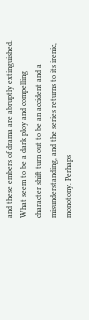and these embers of drama are abruptly extinguished. What seem to be a dark ploy and compelling character shift turn out to be an accident and a misunderstanding, and the series returns to its irenic, monotony. Perhaps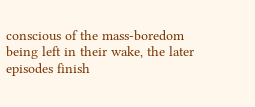conscious of the mass-boredom being left in their wake, the later episodes finish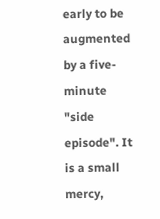early to be augmented by a five-minute "side episode". It is a small mercy,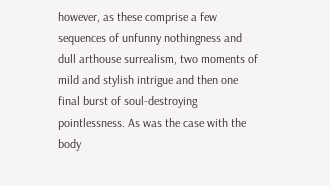however, as these comprise a few sequences of unfunny nothingness and dull arthouse surrealism, two moments of mild and stylish intrigue and then one final burst of soul-destroying pointlessness. As was the case with the body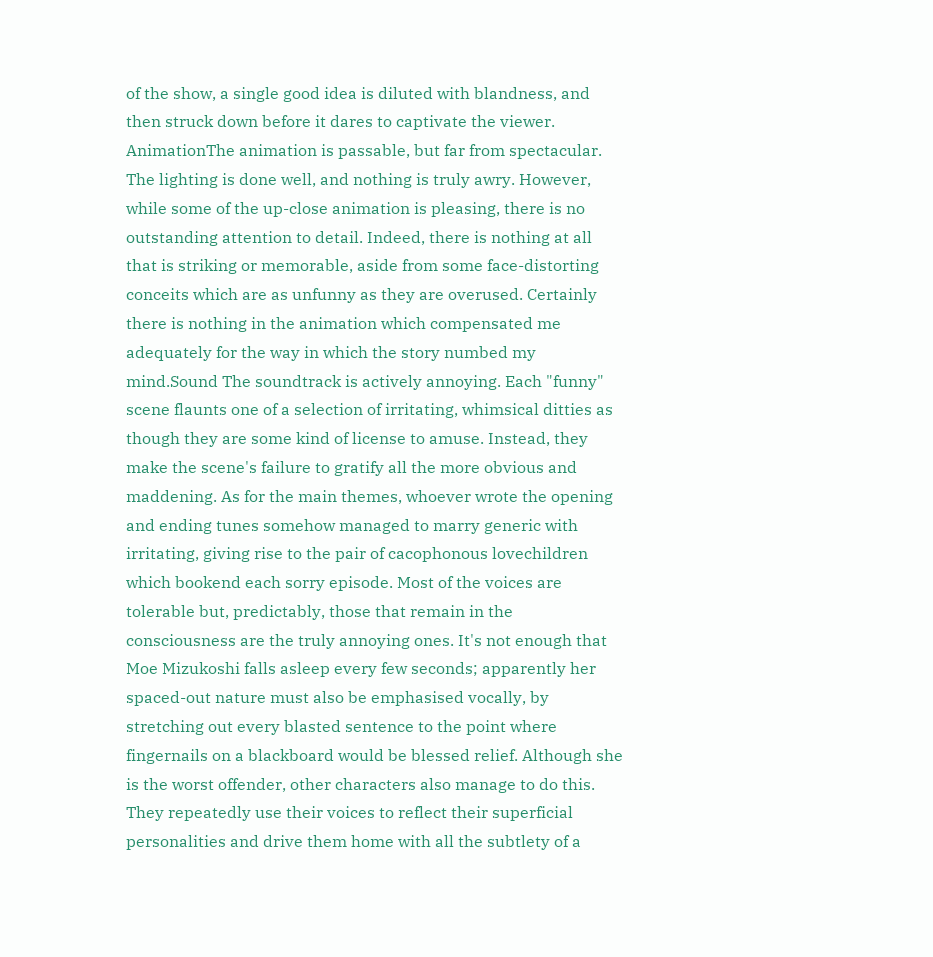of the show, a single good idea is diluted with blandness, and then struck down before it dares to captivate the viewer. AnimationThe animation is passable, but far from spectacular. The lighting is done well, and nothing is truly awry. However, while some of the up-close animation is pleasing, there is no outstanding attention to detail. Indeed, there is nothing at all that is striking or memorable, aside from some face-distorting conceits which are as unfunny as they are overused. Certainly there is nothing in the animation which compensated me adequately for the way in which the story numbed my mind.Sound The soundtrack is actively annoying. Each "funny" scene flaunts one of a selection of irritating, whimsical ditties as though they are some kind of license to amuse. Instead, they make the scene's failure to gratify all the more obvious and maddening. As for the main themes, whoever wrote the opening and ending tunes somehow managed to marry generic with irritating, giving rise to the pair of cacophonous lovechildren which bookend each sorry episode. Most of the voices are tolerable but, predictably, those that remain in the consciousness are the truly annoying ones. It's not enough that Moe Mizukoshi falls asleep every few seconds; apparently her spaced-out nature must also be emphasised vocally, by stretching out every blasted sentence to the point where fingernails on a blackboard would be blessed relief. Although she is the worst offender, other characters also manage to do this. They repeatedly use their voices to reflect their superficial personalities and drive them home with all the subtlety of a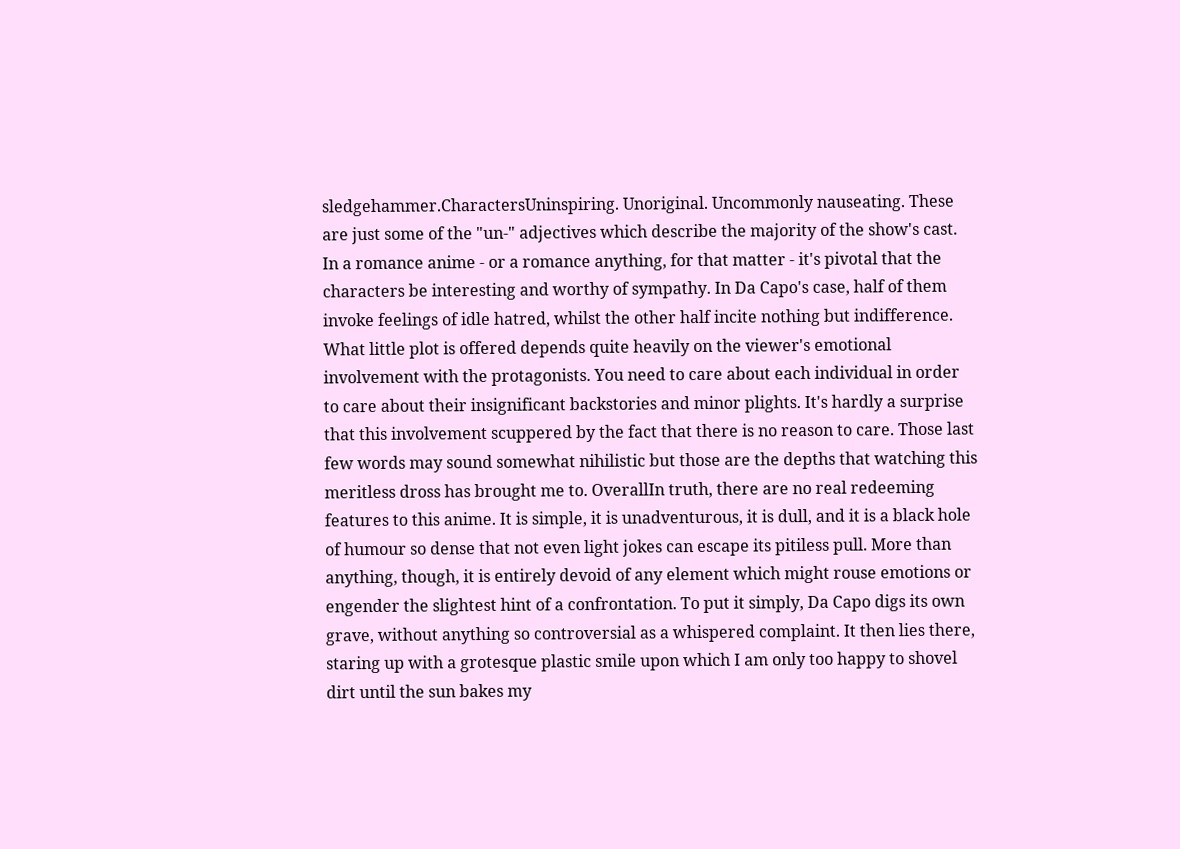sledgehammer.CharactersUninspiring. Unoriginal. Uncommonly nauseating. These are just some of the "un-" adjectives which describe the majority of the show's cast. In a romance anime - or a romance anything, for that matter - it's pivotal that the characters be interesting and worthy of sympathy. In Da Capo's case, half of them invoke feelings of idle hatred, whilst the other half incite nothing but indifference. What little plot is offered depends quite heavily on the viewer's emotional involvement with the protagonists. You need to care about each individual in order to care about their insignificant backstories and minor plights. It's hardly a surprise that this involvement scuppered by the fact that there is no reason to care. Those last few words may sound somewhat nihilistic but those are the depths that watching this meritless dross has brought me to. OverallIn truth, there are no real redeeming features to this anime. It is simple, it is unadventurous, it is dull, and it is a black hole of humour so dense that not even light jokes can escape its pitiless pull. More than anything, though, it is entirely devoid of any element which might rouse emotions or engender the slightest hint of a confrontation. To put it simply, Da Capo digs its own grave, without anything so controversial as a whispered complaint. It then lies there, staring up with a grotesque plastic smile upon which I am only too happy to shovel dirt until the sun bakes my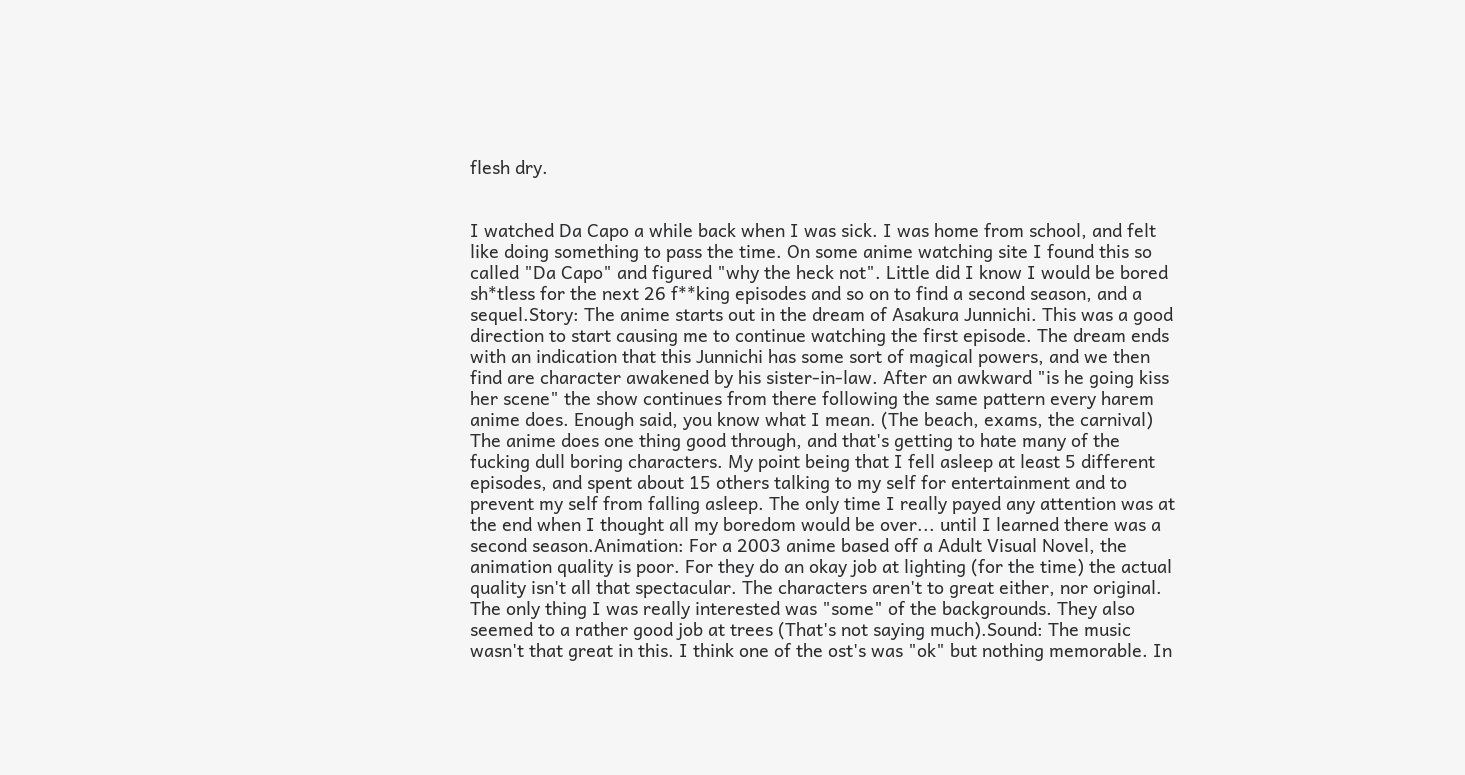flesh dry.


I watched Da Capo a while back when I was sick. I was home from school, and felt like doing something to pass the time. On some anime watching site I found this so called "Da Capo" and figured "why the heck not". Little did I know I would be bored sh*tless for the next 26 f**king episodes and so on to find a second season, and a sequel.Story: The anime starts out in the dream of Asakura Junnichi. This was a good direction to start causing me to continue watching the first episode. The dream ends with an indication that this Junnichi has some sort of magical powers, and we then find are character awakened by his sister-in-law. After an awkward "is he going kiss her scene" the show continues from there following the same pattern every harem anime does. Enough said, you know what I mean. (The beach, exams, the carnival) The anime does one thing good through, and that's getting to hate many of the fucking dull boring characters. My point being that I fell asleep at least 5 different episodes, and spent about 15 others talking to my self for entertainment and to prevent my self from falling asleep. The only time I really payed any attention was at the end when I thought all my boredom would be over... until I learned there was a second season.Animation: For a 2003 anime based off a Adult Visual Novel, the animation quality is poor. For they do an okay job at lighting (for the time) the actual quality isn't all that spectacular. The characters aren't to great either, nor original. The only thing I was really interested was "some" of the backgrounds. They also seemed to a rather good job at trees (That's not saying much).Sound: The music wasn't that great in this. I think one of the ost's was "ok" but nothing memorable. In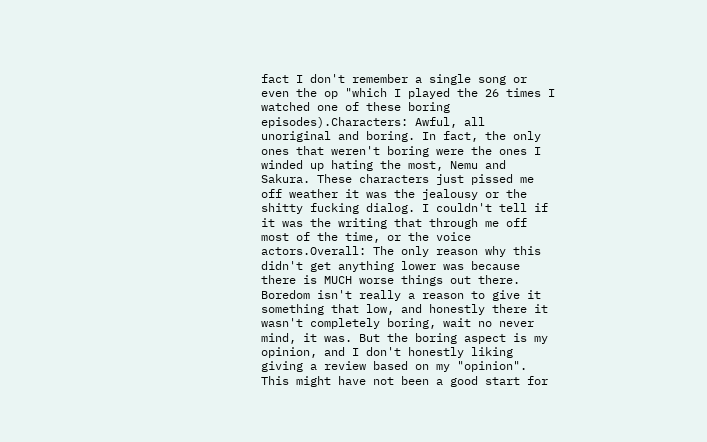fact I don't remember a single song or even the op "which I played the 26 times I watched one of these boring episodes).Characters: Awful, all unoriginal and boring. In fact, the only ones that weren't boring were the ones I winded up hating the most, Nemu and Sakura. These characters just pissed me off weather it was the jealousy or the shitty fucking dialog. I couldn't tell if it was the writing that through me off most of the time, or the voice actors.Overall: The only reason why this didn't get anything lower was because there is MUCH worse things out there. Boredom isn't really a reason to give it something that low, and honestly there it wasn't completely boring, wait no never mind, it was. But the boring aspect is my opinion, and I don't honestly liking giving a review based on my "opinion". This might have not been a good start for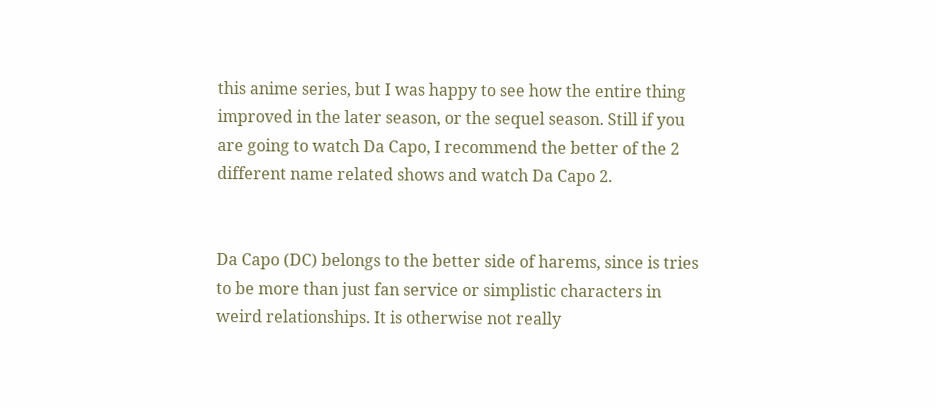this anime series, but I was happy to see how the entire thing improved in the later season, or the sequel season. Still if you are going to watch Da Capo, I recommend the better of the 2 different name related shows and watch Da Capo 2.


Da Capo (DC) belongs to the better side of harems, since is tries to be more than just fan service or simplistic characters in weird relationships. It is otherwise not really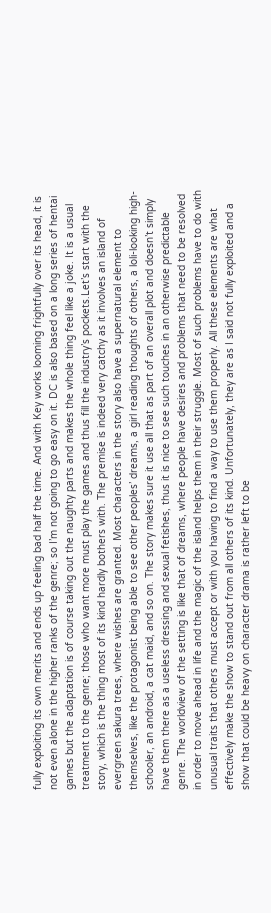fully exploiting its own merits and ends up feeling bad half the time. And with Key works looming frightfully over its head, it is not even alone in the higher ranks of the genre; so I’m not going to go easy on it. DC is also based on a long series of hentai games but the adaptation is of course taking out the naughty parts and makes the whole thing feel like a joke. It is a usual treatment to the genre; those who want more must play the games and thus fill the industry’s pockets.Let’s start with the story, which is the thing most of its kind hardly bothers with. The premise is indeed very catchy as it involves an island of evergreen sakura trees, where wishes are granted. Most characters in the story also have a supernatural element to themselves, like the protagonist being able to see other peoples’ dreams, a girl reading thoughts of others, a loli-looking high-schooler, an android, a cat maid, and so on. The story makes sure it use all that as part of an overall plot and doesn’t simply have them there as a useless dressing and sexual fetishes, thus it is nice to see such touches in an otherwise predictable genre. The worldview of the setting is like that of dreams, where people have desires and problems that need to be resolved in order to move ahead in life and the magic of the island helps them in their struggle. Most of such problems have to do with unusual traits that others must accept or with you having to find a way to use them properly. All these elements are what effectively make the show to stand out from all others of its kind. Unfortunately, they are as I said not fully exploited and a show that could be heavy on character drama is rather left to be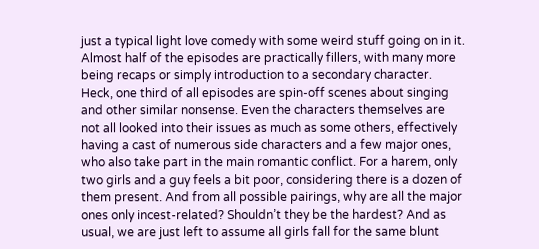just a typical light love comedy with some weird stuff going on in it. Almost half of the episodes are practically fillers, with many more being recaps or simply introduction to a secondary character. Heck, one third of all episodes are spin-off scenes about singing and other similar nonsense. Even the characters themselves are not all looked into their issues as much as some others, effectively having a cast of numerous side characters and a few major ones, who also take part in the main romantic conflict. For a harem, only two girls and a guy feels a bit poor, considering there is a dozen of them present. And from all possible pairings, why are all the major ones only incest-related? Shouldn’t they be the hardest? And as usual, we are just left to assume all girls fall for the same blunt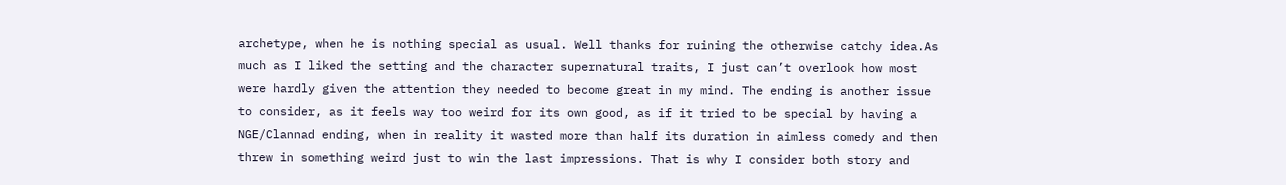archetype, when he is nothing special as usual. Well thanks for ruining the otherwise catchy idea.As much as I liked the setting and the character supernatural traits, I just can’t overlook how most were hardly given the attention they needed to become great in my mind. The ending is another issue to consider, as it feels way too weird for its own good, as if it tried to be special by having a NGE/Clannad ending, when in reality it wasted more than half its duration in aimless comedy and then threw in something weird just to win the last impressions. That is why I consider both story and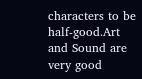characters to be half-good.Art and Sound are very good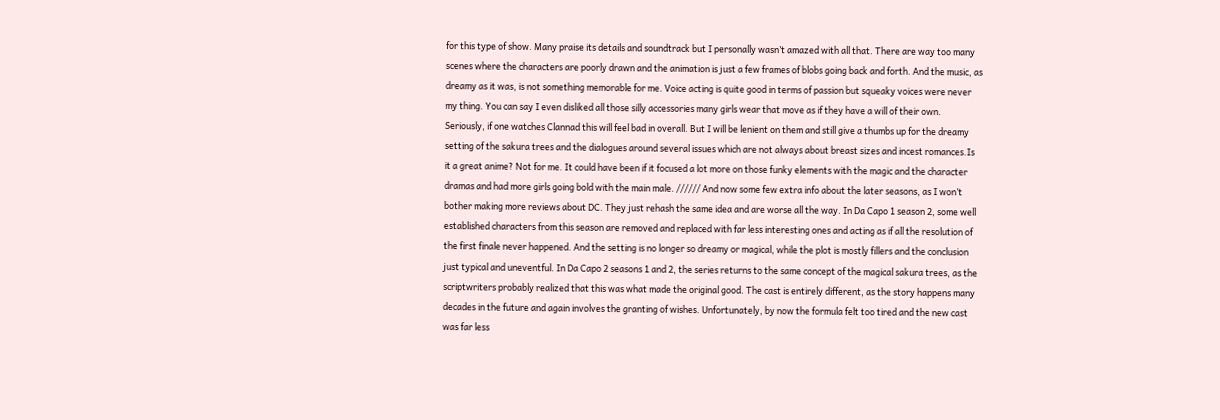for this type of show. Many praise its details and soundtrack but I personally wasn’t amazed with all that. There are way too many scenes where the characters are poorly drawn and the animation is just a few frames of blobs going back and forth. And the music, as dreamy as it was, is not something memorable for me. Voice acting is quite good in terms of passion but squeaky voices were never my thing. You can say I even disliked all those silly accessories many girls wear that move as if they have a will of their own. Seriously, if one watches Clannad this will feel bad in overall. But I will be lenient on them and still give a thumbs up for the dreamy setting of the sakura trees and the dialogues around several issues which are not always about breast sizes and incest romances.Is it a great anime? Not for me. It could have been if it focused a lot more on those funky elements with the magic and the character dramas and had more girls going bold with the main male. ////// And now some few extra info about the later seasons, as I won’t bother making more reviews about DC. They just rehash the same idea and are worse all the way. In Da Capo 1 season 2, some well established characters from this season are removed and replaced with far less interesting ones and acting as if all the resolution of the first finale never happened. And the setting is no longer so dreamy or magical, while the plot is mostly fillers and the conclusion just typical and uneventful. In Da Capo 2 seasons 1 and 2, the series returns to the same concept of the magical sakura trees, as the scriptwriters probably realized that this was what made the original good. The cast is entirely different, as the story happens many decades in the future and again involves the granting of wishes. Unfortunately, by now the formula felt too tired and the new cast was far less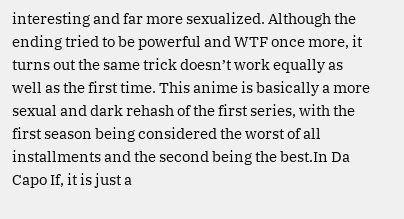interesting and far more sexualized. Although the ending tried to be powerful and WTF once more, it turns out the same trick doesn’t work equally as well as the first time. This anime is basically a more sexual and dark rehash of the first series, with the first season being considered the worst of all installments and the second being the best.In Da Capo If, it is just a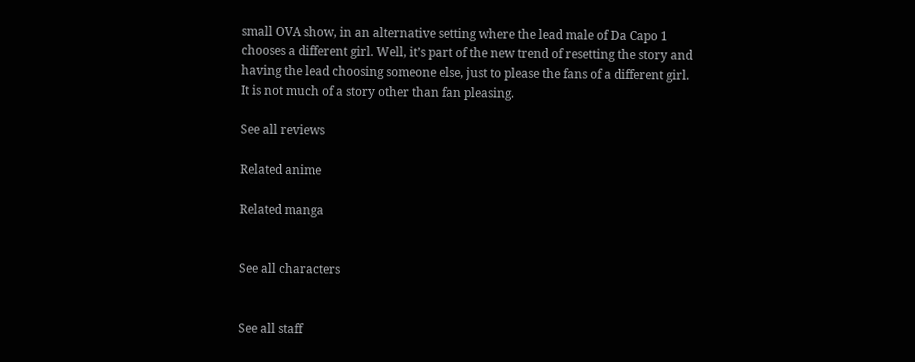small OVA show, in an alternative setting where the lead male of Da Capo 1 chooses a different girl. Well, it’s part of the new trend of resetting the story and having the lead choosing someone else, just to please the fans of a different girl. It is not much of a story other than fan pleasing.

See all reviews

Related anime

Related manga


See all characters


See all staff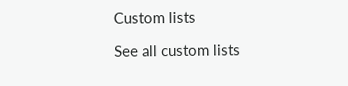Custom lists

See all custom lists